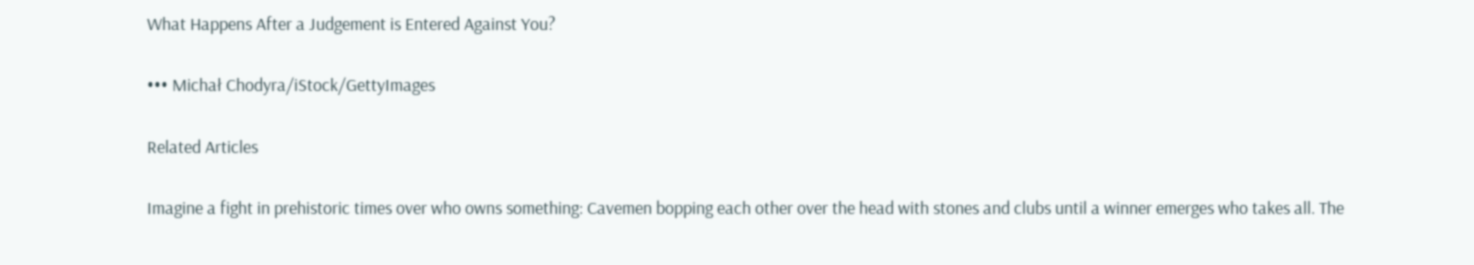What Happens After a Judgement is Entered Against You?

••• Michał Chodyra/iStock/GettyImages

Related Articles

Imagine a fight in prehistoric times over who owns something: Cavemen bopping each other over the head with stones and clubs until a winner emerges who takes all. The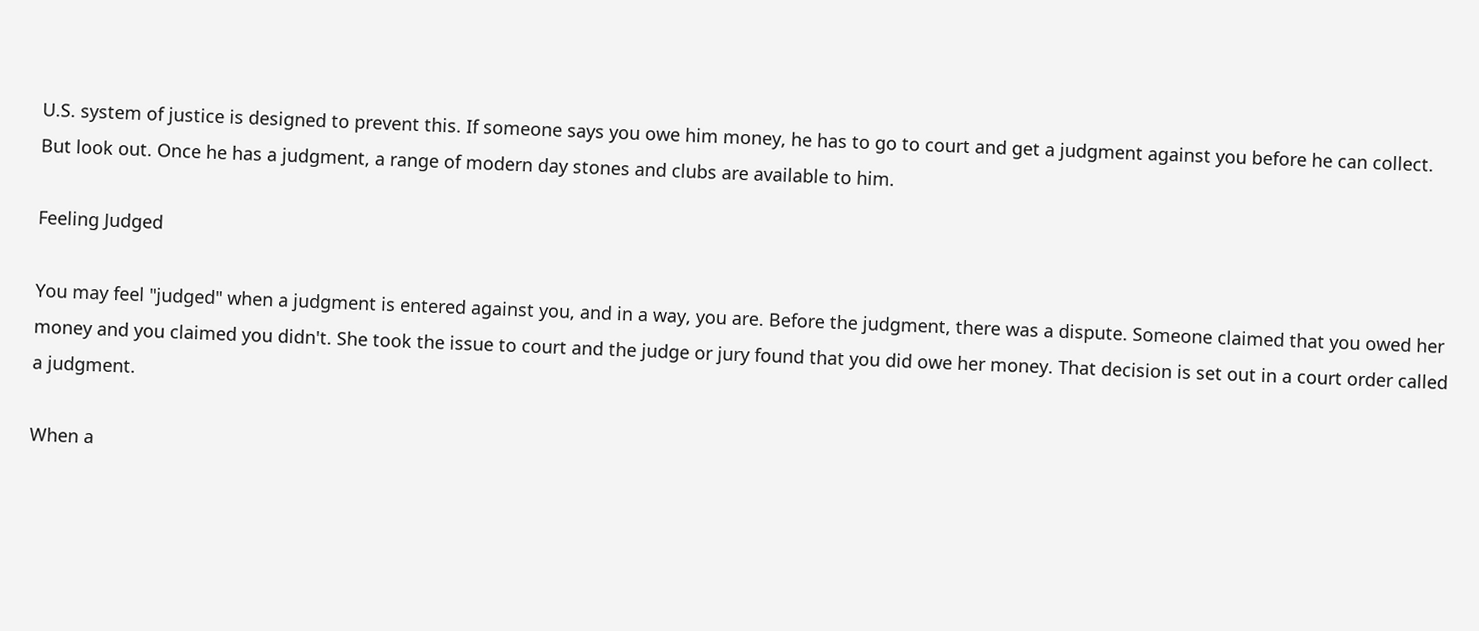U.S. system of justice is designed to prevent this. If someone says you owe him money, he has to go to court and get a judgment against you before he can collect. But look out. Once he has a judgment, a range of modern day stones and clubs are available to him.

Feeling Judged

You may feel "judged" when a judgment is entered against you, and in a way, you are. Before the judgment, there was a dispute. Someone claimed that you owed her money and you claimed you didn't. She took the issue to court and the judge or jury found that you did owe her money. That decision is set out in a court order called a judgment.

When a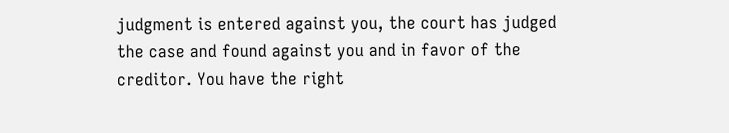judgment is entered against you, the court has judged the case and found against you and in favor of the creditor. You have the right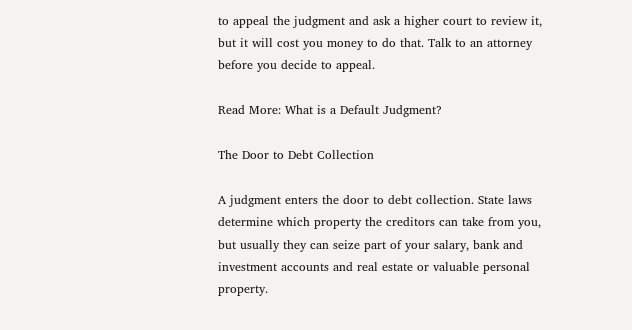to appeal the judgment and ask a higher court to review it, but it will cost you money to do that. Talk to an attorney before you decide to appeal.

Read More: What is a Default Judgment?

The Door to Debt Collection

A judgment enters the door to debt collection. State laws determine which property the creditors can take from you, but usually they can seize part of your salary, bank and investment accounts and real estate or valuable personal property.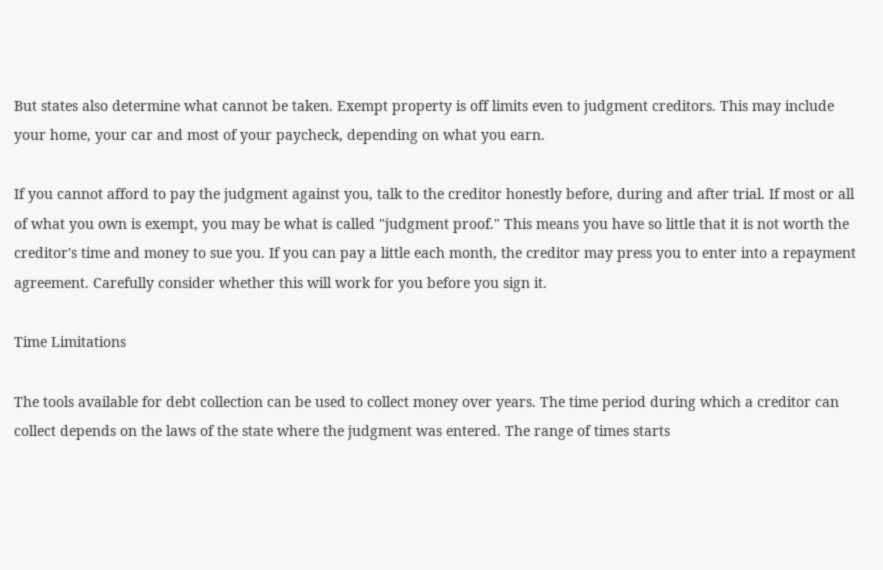But states also determine what cannot be taken. Exempt property is off limits even to judgment creditors. This may include your home, your car and most of your paycheck, depending on what you earn.

If you cannot afford to pay the judgment against you, talk to the creditor honestly before, during and after trial. If most or all of what you own is exempt, you may be what is called "judgment proof." This means you have so little that it is not worth the creditor's time and money to sue you. If you can pay a little each month, the creditor may press you to enter into a repayment agreement. Carefully consider whether this will work for you before you sign it.

Time Limitations

The tools available for debt collection can be used to collect money over years. The time period during which a creditor can collect depends on the laws of the state where the judgment was entered. The range of times starts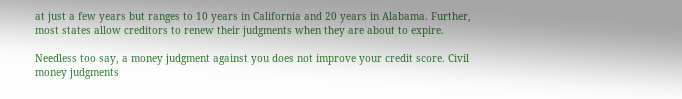at just a few years but ranges to 10 years in California and 20 years in Alabama. Further, most states allow creditors to renew their judgments when they are about to expire.

Needless too say, a money judgment against you does not improve your credit score. Civil money judgments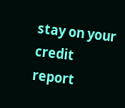stay on your credit report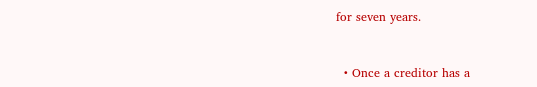for seven years.


  • Once a creditor has a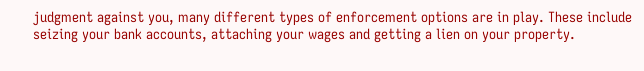judgment against you, many different types of enforcement options are in play. These include seizing your bank accounts, attaching your wages and getting a lien on your property.